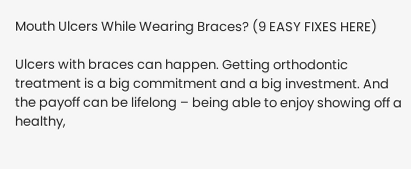Mouth Ulcers While Wearing Braces? (9 EASY FIXES HERE)

Ulcers with braces can happen. Getting orthodontic treatment is a big commitment and a big investment. And the payoff can be lifelong – being able to enjoy showing off a healthy,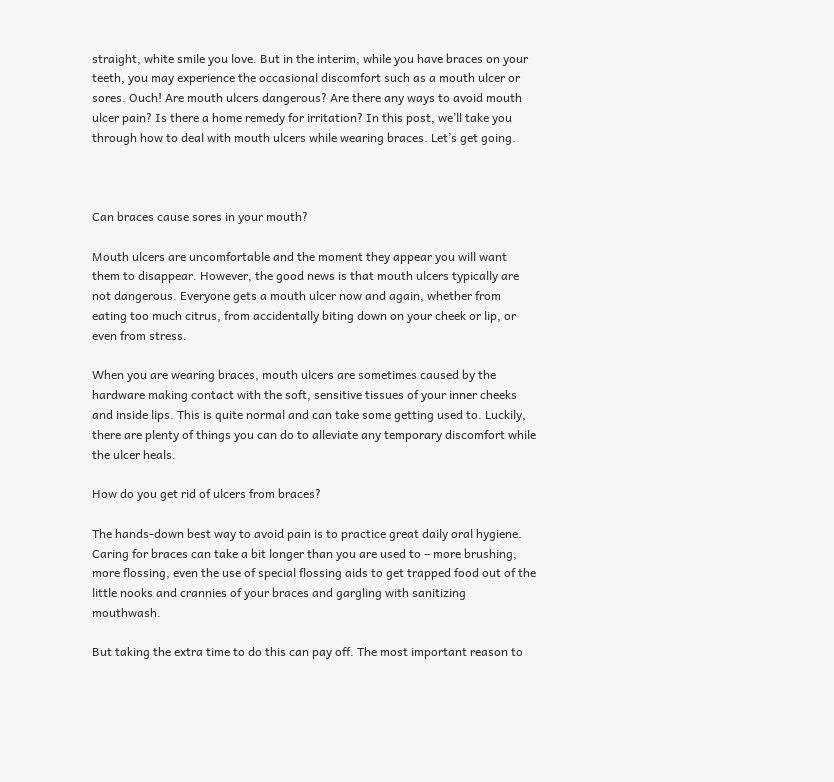straight, white smile you love. But in the interim, while you have braces on your teeth, you may experience the occasional discomfort such as a mouth ulcer or sores. Ouch! Are mouth ulcers dangerous? Are there any ways to avoid mouth ulcer pain? Is there a home remedy for irritation? In this post, we’ll take you through how to deal with mouth ulcers while wearing braces. Let’s get going.



Can braces cause sores in your mouth?

Mouth ulcers are uncomfortable and the moment they appear you will want them to disappear. However, the good news is that mouth ulcers typically are not dangerous. Everyone gets a mouth ulcer now and again, whether from eating too much citrus, from accidentally biting down on your cheek or lip, or even from stress.

When you are wearing braces, mouth ulcers are sometimes caused by the hardware making contact with the soft, sensitive tissues of your inner cheeks and inside lips. This is quite normal and can take some getting used to. Luckily, there are plenty of things you can do to alleviate any temporary discomfort while the ulcer heals.

How do you get rid of ulcers from braces?

The hands-down best way to avoid pain is to practice great daily oral hygiene. Caring for braces can take a bit longer than you are used to – more brushing, more flossing, even the use of special flossing aids to get trapped food out of the little nooks and crannies of your braces and gargling with sanitizing mouthwash.

But taking the extra time to do this can pay off. The most important reason to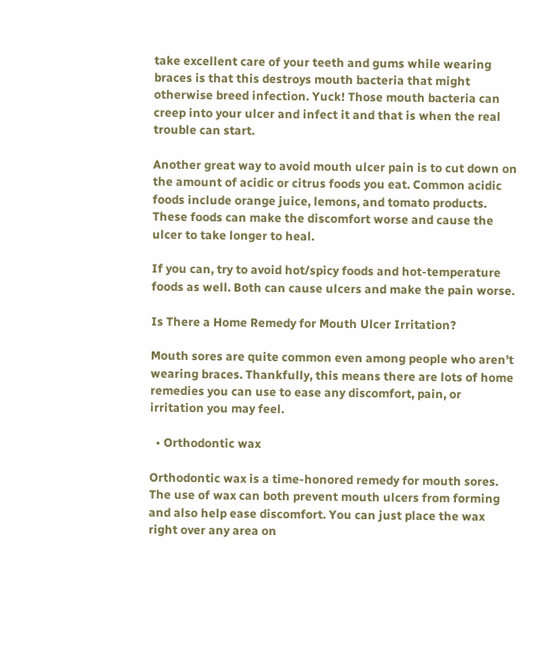take excellent care of your teeth and gums while wearing braces is that this destroys mouth bacteria that might otherwise breed infection. Yuck! Those mouth bacteria can creep into your ulcer and infect it and that is when the real trouble can start.

Another great way to avoid mouth ulcer pain is to cut down on the amount of acidic or citrus foods you eat. Common acidic foods include orange juice, lemons, and tomato products. These foods can make the discomfort worse and cause the ulcer to take longer to heal.

If you can, try to avoid hot/spicy foods and hot-temperature foods as well. Both can cause ulcers and make the pain worse.

Is There a Home Remedy for Mouth Ulcer Irritation?

Mouth sores are quite common even among people who aren’t wearing braces. Thankfully, this means there are lots of home remedies you can use to ease any discomfort, pain, or irritation you may feel.

  • Orthodontic wax

Orthodontic wax is a time-honored remedy for mouth sores. The use of wax can both prevent mouth ulcers from forming and also help ease discomfort. You can just place the wax right over any area on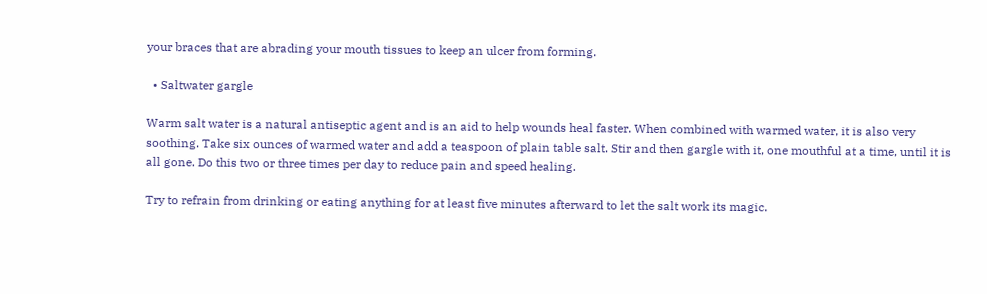your braces that are abrading your mouth tissues to keep an ulcer from forming.

  • Saltwater gargle

Warm salt water is a natural antiseptic agent and is an aid to help wounds heal faster. When combined with warmed water, it is also very soothing. Take six ounces of warmed water and add a teaspoon of plain table salt. Stir and then gargle with it, one mouthful at a time, until it is all gone. Do this two or three times per day to reduce pain and speed healing.

Try to refrain from drinking or eating anything for at least five minutes afterward to let the salt work its magic.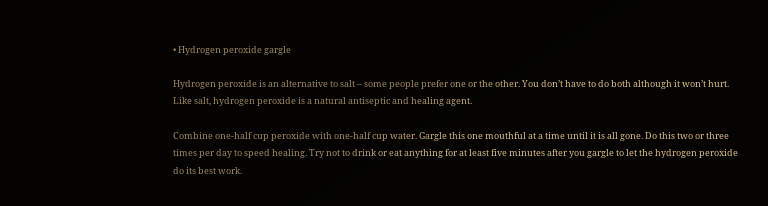• Hydrogen peroxide gargle

Hydrogen peroxide is an alternative to salt – some people prefer one or the other. You don’t have to do both although it won’t hurt. Like salt, hydrogen peroxide is a natural antiseptic and healing agent.

Combine one-half cup peroxide with one-half cup water. Gargle this one mouthful at a time until it is all gone. Do this two or three times per day to speed healing. Try not to drink or eat anything for at least five minutes after you gargle to let the hydrogen peroxide do its best work.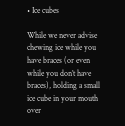• Ice cubes

While we never advise chewing ice while you have braces (or even while you don’t have braces), holding a small ice cube in your mouth over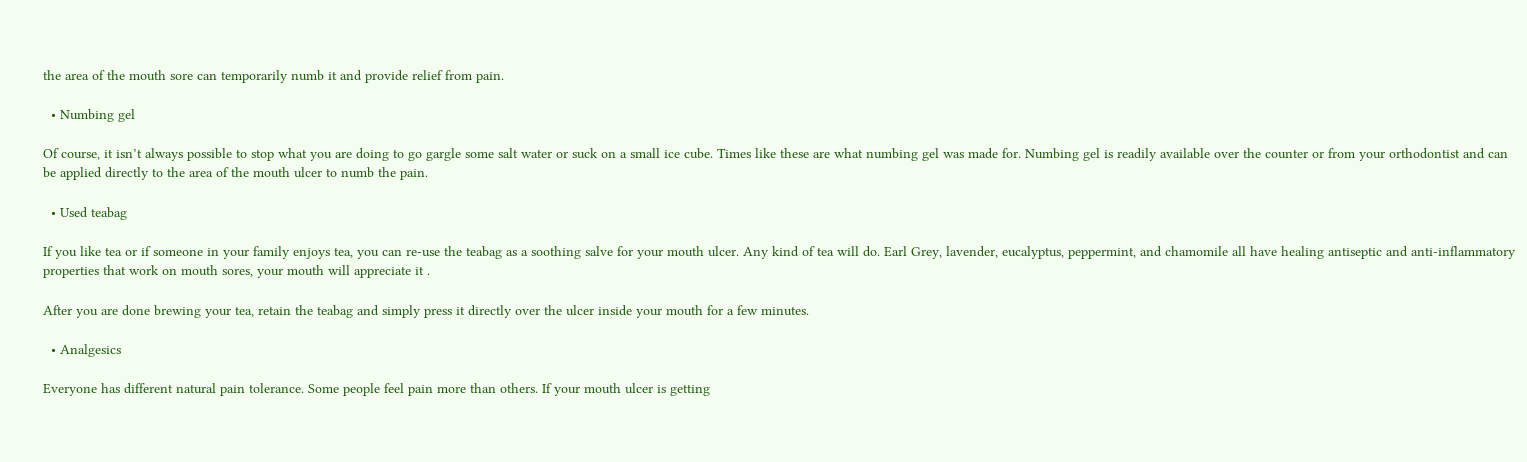the area of the mouth sore can temporarily numb it and provide relief from pain.

  • Numbing gel

Of course, it isn’t always possible to stop what you are doing to go gargle some salt water or suck on a small ice cube. Times like these are what numbing gel was made for. Numbing gel is readily available over the counter or from your orthodontist and can be applied directly to the area of the mouth ulcer to numb the pain.

  • Used teabag

If you like tea or if someone in your family enjoys tea, you can re-use the teabag as a soothing salve for your mouth ulcer. Any kind of tea will do. Earl Grey, lavender, eucalyptus, peppermint, and chamomile all have healing antiseptic and anti-inflammatory properties that work on mouth sores, your mouth will appreciate it .

After you are done brewing your tea, retain the teabag and simply press it directly over the ulcer inside your mouth for a few minutes.

  • Analgesics

Everyone has different natural pain tolerance. Some people feel pain more than others. If your mouth ulcer is getting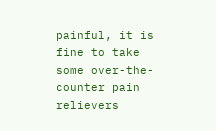painful, it is fine to take some over-the-counter pain relievers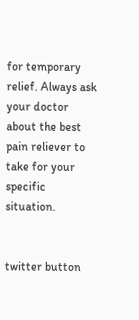for temporary relief. Always ask your doctor about the best pain reliever to take for your specific situation.


twitter button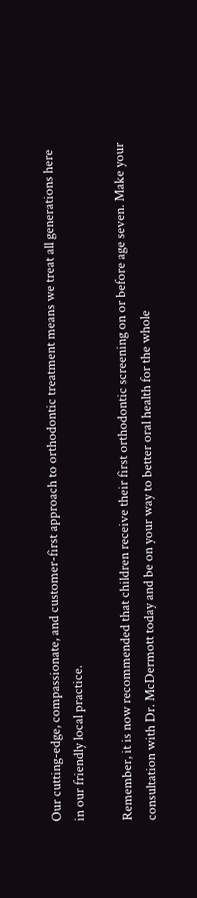Our cutting-edge, compassionate, and customer-first approach to orthodontic treatment means we treat all generations here in our friendly local practice.

Remember, it is now recommended that children receive their first orthodontic screening on or before age seven. Make your consultation with Dr. McDermott today and be on your way to better oral health for the whole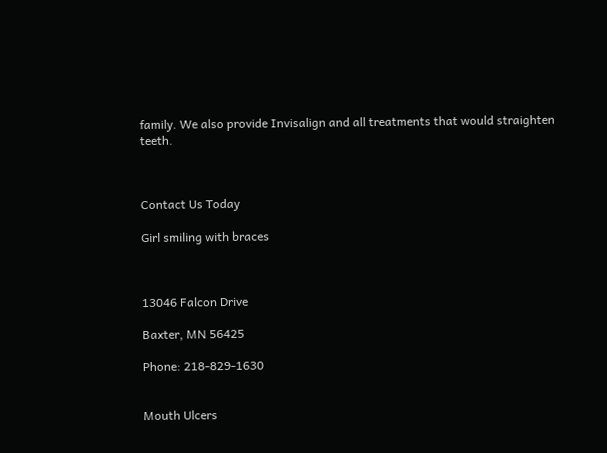family. We also provide Invisalign and all treatments that would straighten teeth.



Contact Us Today

Girl smiling with braces



13046 Falcon Drive

Baxter, MN 56425

Phone: 218-829-1630


Mouth Ulcers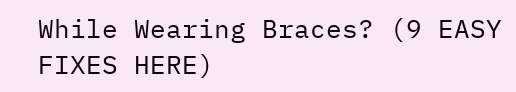While Wearing Braces? (9 EASY FIXES HERE)